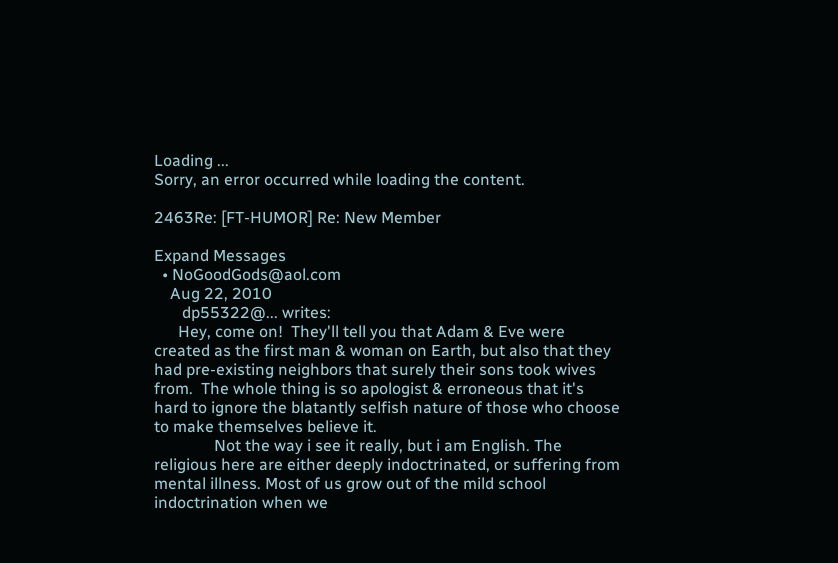Loading ...
Sorry, an error occurred while loading the content.

2463Re: [FT-HUMOR] Re: New Member

Expand Messages
  • NoGoodGods@aol.com
    Aug 22, 2010
       dp55322@... writes:
      Hey, come on!  They'll tell you that Adam & Eve were created as the first man & woman on Earth, but also that they had pre-existing neighbors that surely their sons took wives from.  The whole thing is so apologist & erroneous that it's hard to ignore the blatantly selfish nature of those who choose to make themselves believe it.
               Not the way i see it really, but i am English. The religious here are either deeply indoctrinated, or suffering from mental illness. Most of us grow out of the mild school indoctrination when we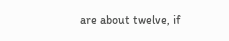are about twelve, if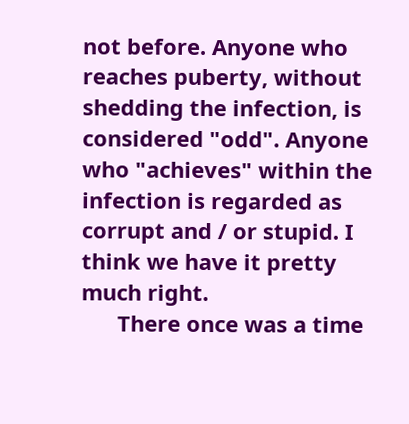not before. Anyone who reaches puberty, without shedding the infection, is considered "odd". Anyone who "achieves" within the infection is regarded as corrupt and / or stupid. I think we have it pretty much right.
      There once was a time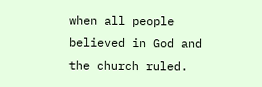when all people believed in God and the church ruled.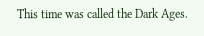This time was called the Dark Ages.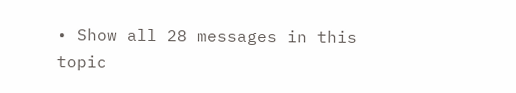• Show all 28 messages in this topic